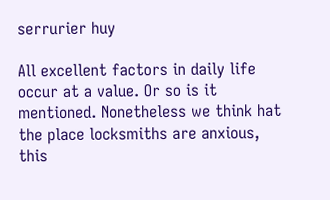serrurier huy

All excellent factors in daily life occur at a value. Or so is it mentioned. Nonetheless we think hat the place locksmiths are anxious, this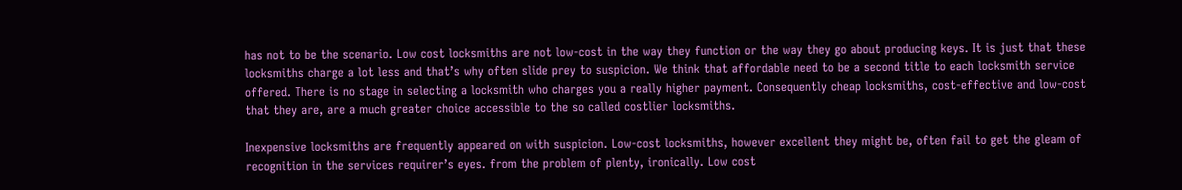has not to be the scenario. Low cost locksmiths are not low-cost in the way they function or the way they go about producing keys. It is just that these locksmiths charge a lot less and that’s why often slide prey to suspicion. We think that affordable need to be a second title to each locksmith service offered. There is no stage in selecting a locksmith who charges you a really higher payment. Consequently cheap locksmiths, cost-effective and low-cost that they are, are a much greater choice accessible to the so called costlier locksmiths.

Inexpensive locksmiths are frequently appeared on with suspicion. Low-cost locksmiths, however excellent they might be, often fail to get the gleam of recognition in the services requirer’s eyes. from the problem of plenty, ironically. Low cost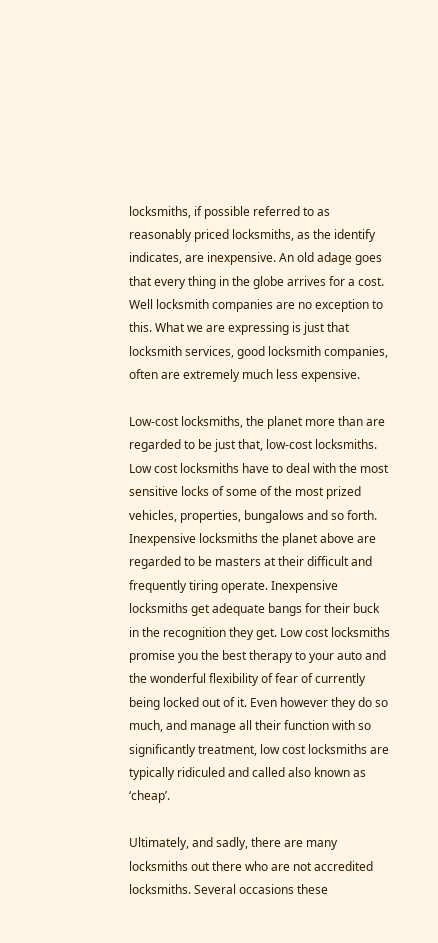locksmiths, if possible referred to as reasonably priced locksmiths, as the identify indicates, are inexpensive. An old adage goes that every thing in the globe arrives for a cost. Well locksmith companies are no exception to this. What we are expressing is just that locksmith services, good locksmith companies, often are extremely much less expensive.

Low-cost locksmiths, the planet more than are regarded to be just that, low-cost locksmiths. Low cost locksmiths have to deal with the most sensitive locks of some of the most prized vehicles, properties, bungalows and so forth. Inexpensive locksmiths the planet above are regarded to be masters at their difficult and frequently tiring operate. Inexpensive locksmiths get adequate bangs for their buck in the recognition they get. Low cost locksmiths promise you the best therapy to your auto and the wonderful flexibility of fear of currently being locked out of it. Even however they do so much, and manage all their function with so significantly treatment, low cost locksmiths are typically ridiculed and called also known as ‘cheap’.

Ultimately, and sadly, there are many locksmiths out there who are not accredited locksmiths. Several occasions these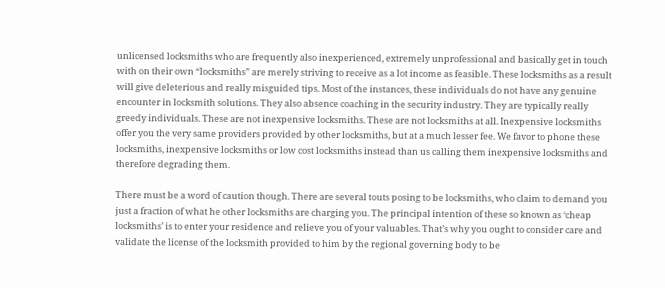unlicensed locksmiths who are frequently also inexperienced, extremely unprofessional and basically get in touch with on their own “locksmiths” are merely striving to receive as a lot income as feasible. These locksmiths as a result will give deleterious and really misguided tips. Most of the instances, these individuals do not have any genuine encounter in locksmith solutions. They also absence coaching in the security industry. They are typically really greedy individuals. These are not inexpensive locksmiths. These are not locksmiths at all. Inexpensive locksmiths offer you the very same providers provided by other locksmiths, but at a much lesser fee. We favor to phone these locksmiths, inexpensive locksmiths or low cost locksmiths instead than us calling them inexpensive locksmiths and therefore degrading them.

There must be a word of caution though. There are several touts posing to be locksmiths, who claim to demand you just a fraction of what he other locksmiths are charging you. The principal intention of these so known as ‘cheap locksmiths’ is to enter your residence and relieve you of your valuables. That’s why you ought to consider care and validate the license of the locksmith provided to him by the regional governing body to be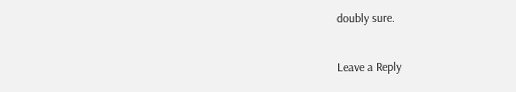doubly sure.


Leave a Reply